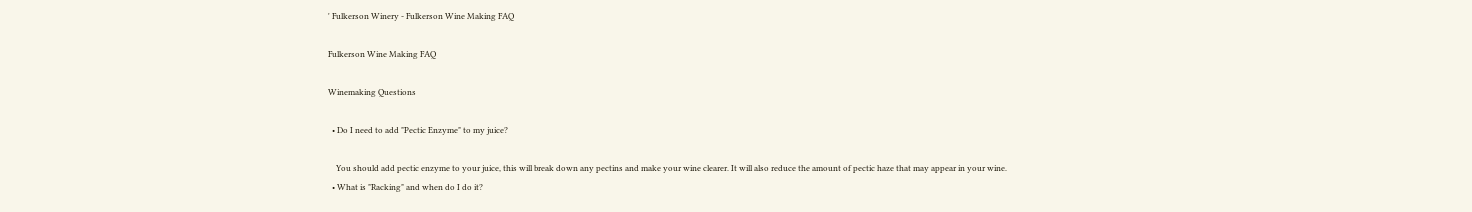' Fulkerson Winery - Fulkerson Wine Making FAQ

Fulkerson Wine Making FAQ

Winemaking Questions

  • Do I need to add "Pectic Enzyme" to my juice?

    You should add pectic enzyme to your juice, this will break down any pectins and make your wine clearer. It will also reduce the amount of pectic haze that may appear in your wine.
  • What is "Racking" and when do I do it?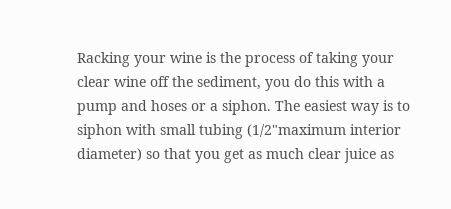Racking your wine is the process of taking your clear wine off the sediment, you do this with a pump and hoses or a siphon. The easiest way is to siphon with small tubing (1/2"maximum interior diameter) so that you get as much clear juice as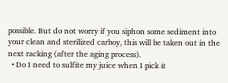possible. But do not worry if you siphon some sediment into your clean and sterilized carboy, this will be taken out in the next racking (after the aging process).
  • Do I need to sulfite my juice when I pick it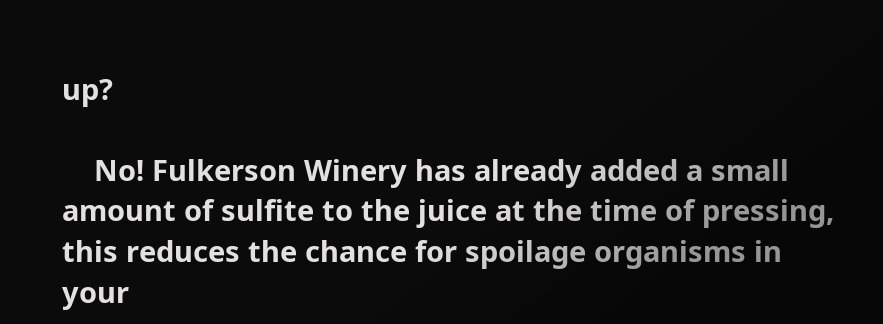up?

    No! Fulkerson Winery has already added a small amount of sulfite to the juice at the time of pressing, this reduces the chance for spoilage organisms in your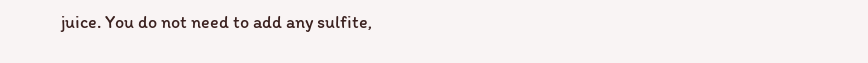juice. You do not need to add any sulfite,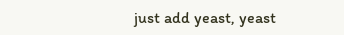just add yeast, yeast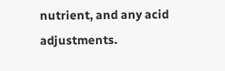nutrient, and any acid adjustments.